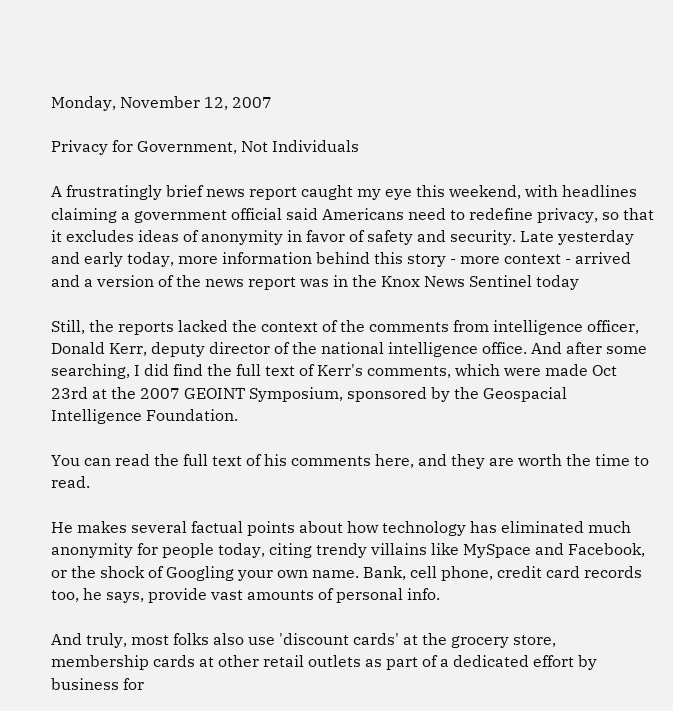Monday, November 12, 2007

Privacy for Government, Not Individuals

A frustratingly brief news report caught my eye this weekend, with headlines claiming a government official said Americans need to redefine privacy, so that it excludes ideas of anonymity in favor of safety and security. Late yesterday and early today, more information behind this story - more context - arrived and a version of the news report was in the Knox News Sentinel today

Still, the reports lacked the context of the comments from intelligence officer, Donald Kerr, deputy director of the national intelligence office. And after some searching, I did find the full text of Kerr's comments, which were made Oct 23rd at the 2007 GEOINT Symposium, sponsored by the Geospacial Intelligence Foundation.

You can read the full text of his comments here, and they are worth the time to read.

He makes several factual points about how technology has eliminated much anonymity for people today, citing trendy villains like MySpace and Facebook, or the shock of Googling your own name. Bank, cell phone, credit card records too, he says, provide vast amounts of personal info.

And truly, most folks also use 'discount cards' at the grocery store, membership cards at other retail outlets as part of a dedicated effort by business for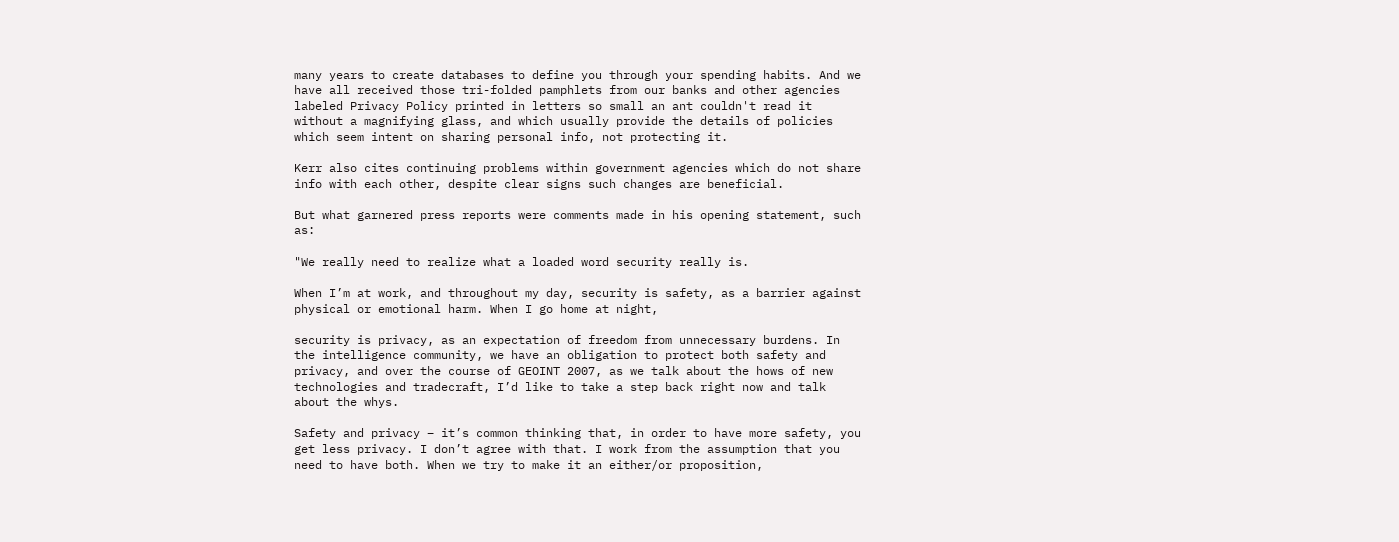many years to create databases to define you through your spending habits. And we have all received those tri-folded pamphlets from our banks and other agencies labeled Privacy Policy printed in letters so small an ant couldn't read it without a magnifying glass, and which usually provide the details of policies which seem intent on sharing personal info, not protecting it.

Kerr also cites continuing problems within government agencies which do not share info with each other, despite clear signs such changes are beneficial.

But what garnered press reports were comments made in his opening statement, such as:

"We really need to realize what a loaded word security really is.

When I’m at work, and throughout my day, security is safety, as a barrier against physical or emotional harm. When I go home at night,

security is privacy, as an expectation of freedom from unnecessary burdens. In the intelligence community, we have an obligation to protect both safety and privacy, and over the course of GEOINT 2007, as we talk about the hows of new technologies and tradecraft, I’d like to take a step back right now and talk about the whys.

Safety and privacy – it’s common thinking that, in order to have more safety, you get less privacy. I don’t agree with that. I work from the assumption that you need to have both. When we try to make it an either/or proposition,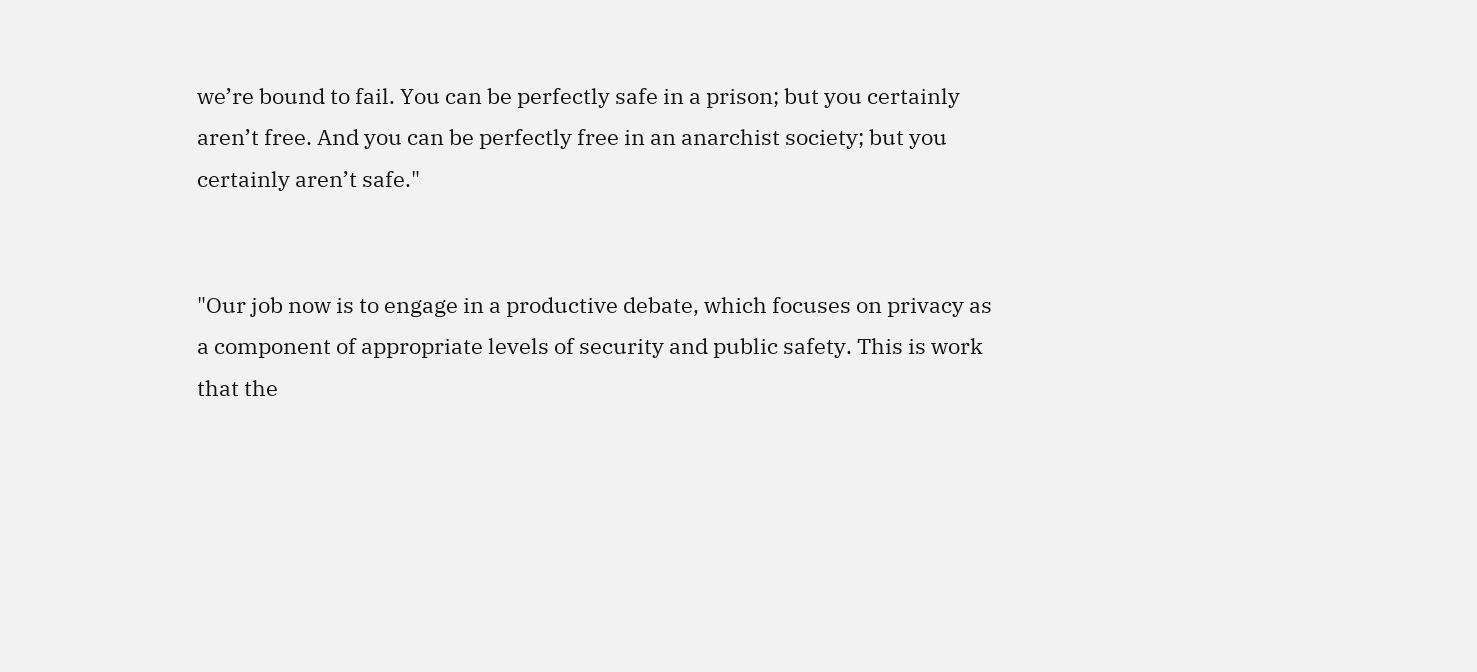we’re bound to fail. You can be perfectly safe in a prison; but you certainly aren’t free. And you can be perfectly free in an anarchist society; but you certainly aren’t safe."


"Our job now is to engage in a productive debate, which focuses on privacy as a component of appropriate levels of security and public safety. This is work that the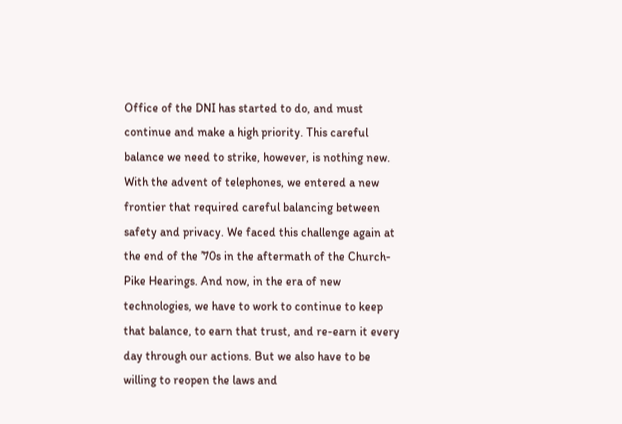Office of the DNI has started to do, and must continue and make a high priority. This careful balance we need to strike, however, is nothing new. With the advent of telephones, we entered a new frontier that required careful balancing between safety and privacy. We faced this challenge again at the end of the ’70s in the aftermath of the Church-Pike Hearings. And now, in the era of new technologies, we have to work to continue to keep that balance, to earn that trust, and re-earn it every day through our actions. But we also have to be willing to reopen the laws and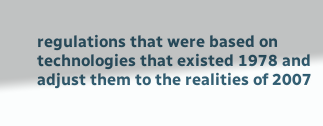regulations that were based on technologies that existed 1978 and adjust them to the realities of 2007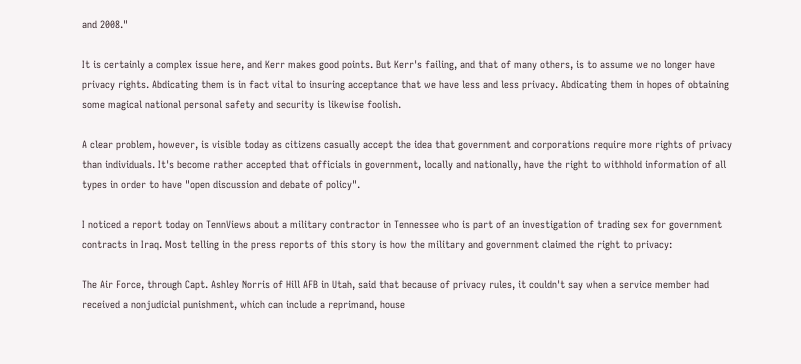and 2008."

It is certainly a complex issue here, and Kerr makes good points. But Kerr's failing, and that of many others, is to assume we no longer have privacy rights. Abdicating them is in fact vital to insuring acceptance that we have less and less privacy. Abdicating them in hopes of obtaining some magical national personal safety and security is likewise foolish.

A clear problem, however, is visible today as citizens casually accept the idea that government and corporations require more rights of privacy than individuals. It's become rather accepted that officials in government, locally and nationally, have the right to withhold information of all types in order to have "open discussion and debate of policy".

I noticed a report today on TennViews about a military contractor in Tennessee who is part of an investigation of trading sex for government contracts in Iraq. Most telling in the press reports of this story is how the military and government claimed the right to privacy:

The Air Force, through Capt. Ashley Norris of Hill AFB in Utah, said that because of privacy rules, it couldn't say when a service member had received a nonjudicial punishment, which can include a reprimand, house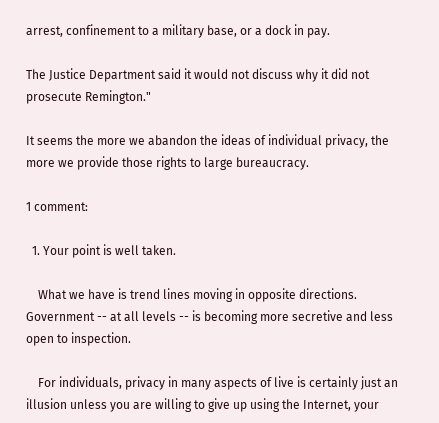arrest, confinement to a military base, or a dock in pay.

The Justice Department said it would not discuss why it did not prosecute Remington."

It seems the more we abandon the ideas of individual privacy, the more we provide those rights to large bureaucracy.

1 comment:

  1. Your point is well taken.

    What we have is trend lines moving in opposite directions. Government -- at all levels -- is becoming more secretive and less open to inspection.

    For individuals, privacy in many aspects of live is certainly just an illusion unless you are willing to give up using the Internet, your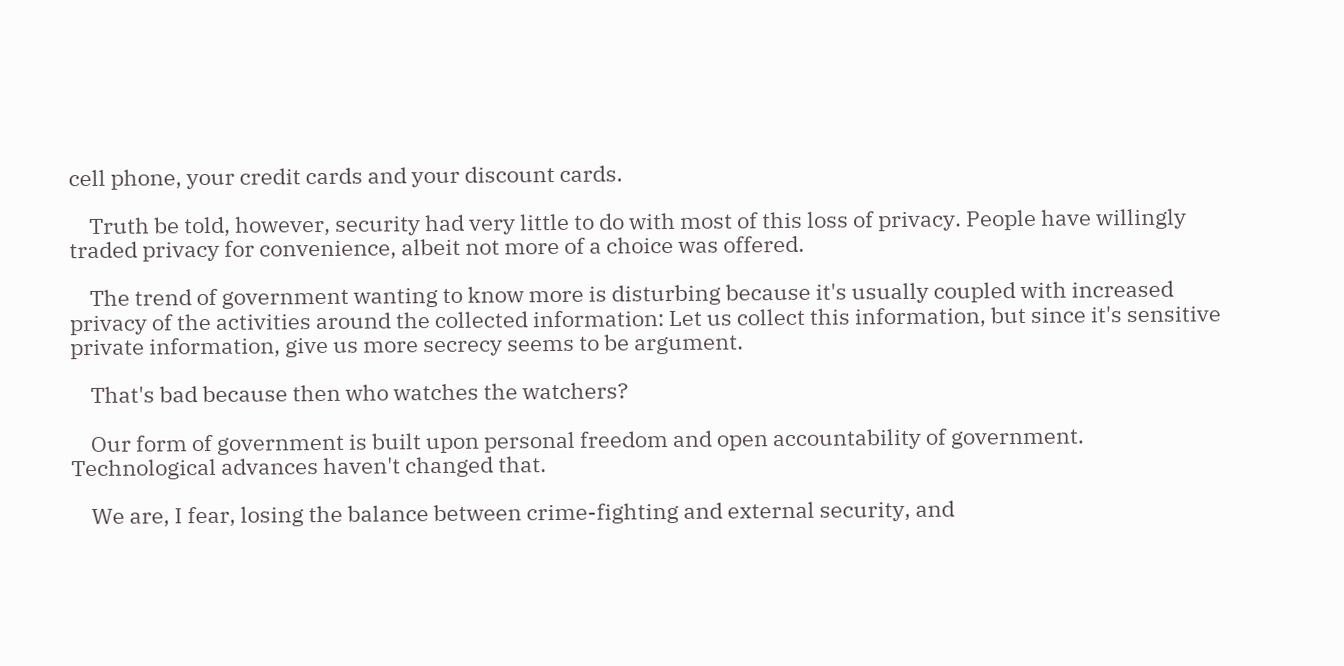cell phone, your credit cards and your discount cards.

    Truth be told, however, security had very little to do with most of this loss of privacy. People have willingly traded privacy for convenience, albeit not more of a choice was offered.

    The trend of government wanting to know more is disturbing because it's usually coupled with increased privacy of the activities around the collected information: Let us collect this information, but since it's sensitive private information, give us more secrecy seems to be argument.

    That's bad because then who watches the watchers?

    Our form of government is built upon personal freedom and open accountability of government. Technological advances haven't changed that.

    We are, I fear, losing the balance between crime-fighting and external security, and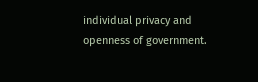individual privacy and openness of government.